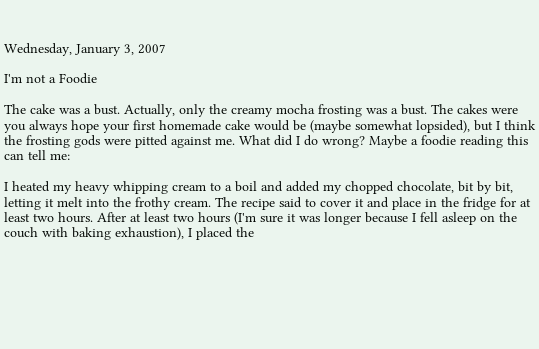Wednesday, January 3, 2007

I'm not a Foodie

The cake was a bust. Actually, only the creamy mocha frosting was a bust. The cakes were you always hope your first homemade cake would be (maybe somewhat lopsided), but I think the frosting gods were pitted against me. What did I do wrong? Maybe a foodie reading this can tell me:

I heated my heavy whipping cream to a boil and added my chopped chocolate, bit by bit, letting it melt into the frothy cream. The recipe said to cover it and place in the fridge for at least two hours. After at least two hours (I'm sure it was longer because I fell asleep on the couch with baking exhaustion), I placed the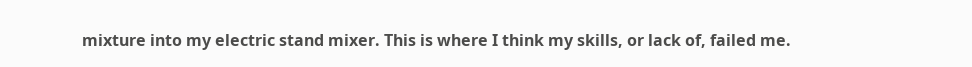mixture into my electric stand mixer. This is where I think my skills, or lack of, failed me.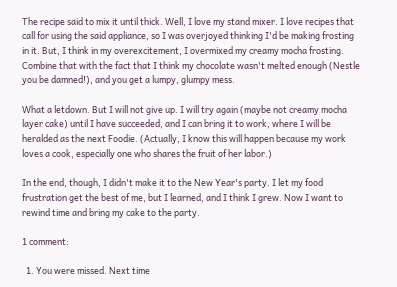The recipe said to mix it until thick. Well, I love my stand mixer. I love recipes that call for using the said appliance, so I was overjoyed thinking I'd be making frosting in it. But, I think in my overexcitement, I overmixed my creamy mocha frosting. Combine that with the fact that I think my chocolate wasn't melted enough (Nestle you be damned!), and you get a lumpy, glumpy mess.

What a letdown. But I will not give up. I will try again (maybe not creamy mocha layer cake) until I have succeeded, and I can bring it to work, where I will be heralded as the next Foodie. (Actually, I know this will happen because my work loves a cook, especially one who shares the fruit of her labor.)

In the end, though, I didn't make it to the New Year's party. I let my food frustration get the best of me, but I learned, and I think I grew. Now I want to rewind time and bring my cake to the party.

1 comment:

  1. You were missed. Next time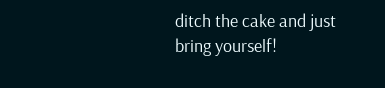ditch the cake and just bring yourself!